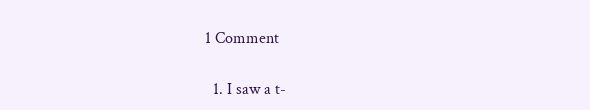1 Comment

  1. I saw a t-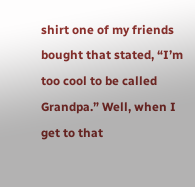shirt one of my friends bought that stated, “I’m too cool to be called Grandpa.” Well, when I get to that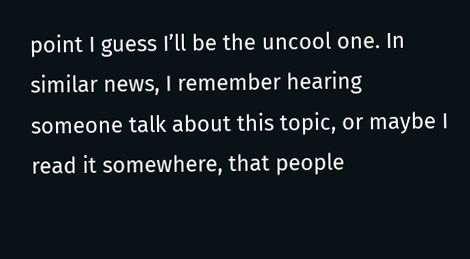point I guess I’ll be the uncool one. In similar news, I remember hearing someone talk about this topic, or maybe I read it somewhere, that people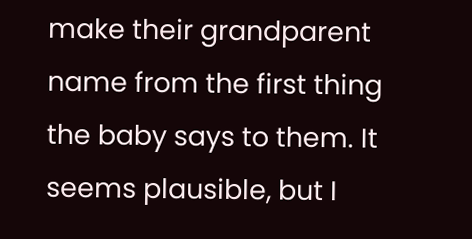make their grandparent name from the first thing the baby says to them. It seems plausible, but I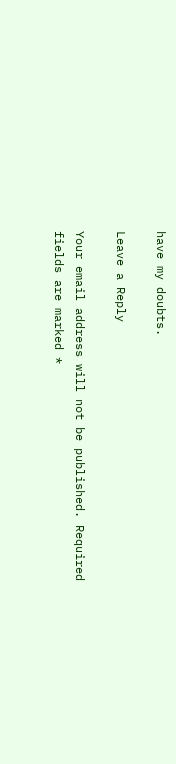have my doubts.

Leave a Reply

Your email address will not be published. Required fields are marked *